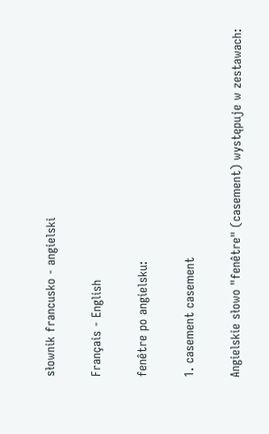słownik francusko - angielski

Français - English

fenêtre po angielsku:

1. casement casement

Angielskie słowo "fenêtre" (casement) występuje w zestawach: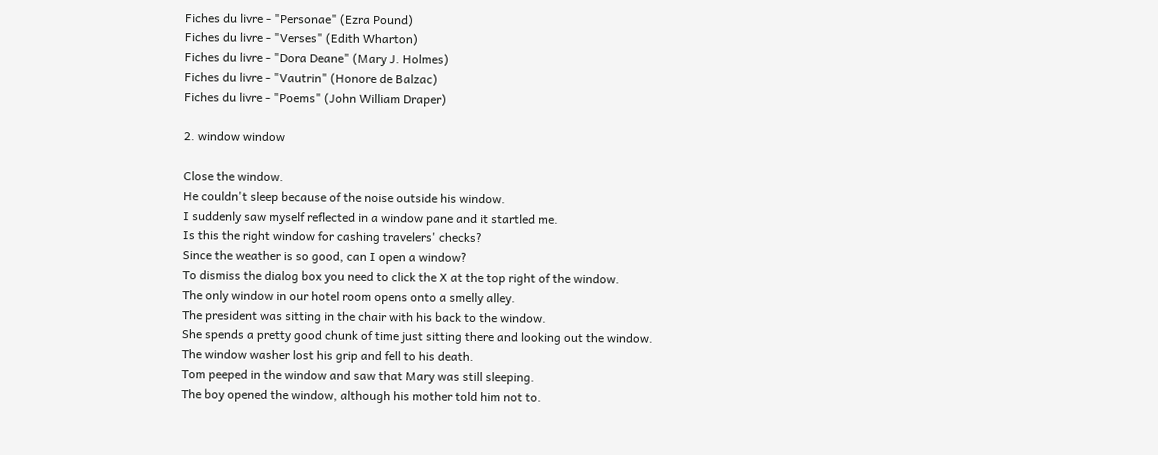Fiches du livre - "Personae" (Ezra Pound)
Fiches du livre - "Verses" (Edith Wharton)
Fiches du livre - "Dora Deane" (Mary J. Holmes)
Fiches du livre - "Vautrin" (Honore de Balzac)
Fiches du livre - "Poems" (John William Draper)

2. window window

Close the window.
He couldn't sleep because of the noise outside his window.
I suddenly saw myself reflected in a window pane and it startled me.
Is this the right window for cashing travelers' checks?
Since the weather is so good, can I open a window?
To dismiss the dialog box you need to click the X at the top right of the window.
The only window in our hotel room opens onto a smelly alley.
The president was sitting in the chair with his back to the window.
She spends a pretty good chunk of time just sitting there and looking out the window.
The window washer lost his grip and fell to his death.
Tom peeped in the window and saw that Mary was still sleeping.
The boy opened the window, although his mother told him not to.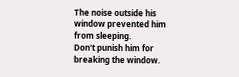The noise outside his window prevented him from sleeping.
Don't punish him for breaking the window.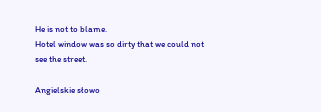He is not to blame.
Hotel window was so dirty that we could not see the street.

Angielskie słowo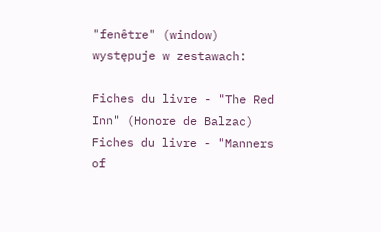"fenêtre" (window) występuje w zestawach:

Fiches du livre - "The Red Inn" (Honore de Balzac)
Fiches du livre - "Manners of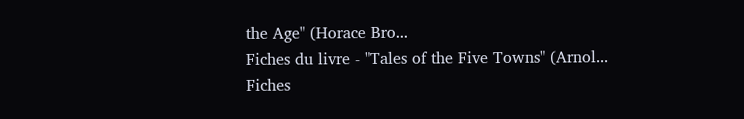the Age" (Horace Bro...
Fiches du livre - "Tales of the Five Towns" (Arnol...
Fiches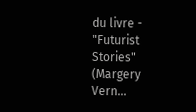du livre - "Futurist Stories" (Margery Vern...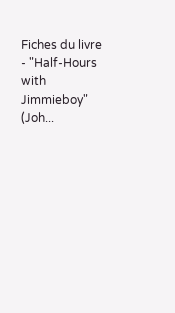Fiches du livre - "Half-Hours with Jimmieboy" (Joh...